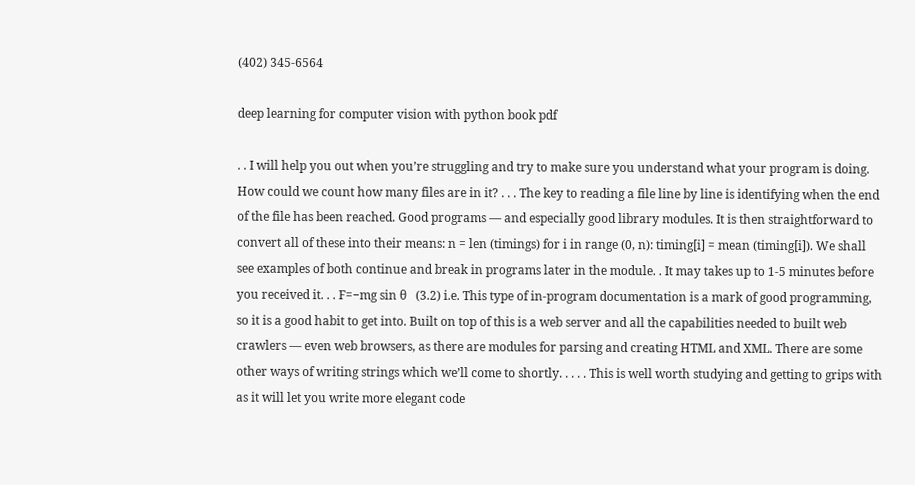(402) 345-6564

deep learning for computer vision with python book pdf

. . I will help you out when you’re struggling and try to make sure you understand what your program is doing. How could we count how many files are in it? . . . The key to reading a file line by line is identifying when the end of the file has been reached. Good programs — and especially good library modules. It is then straightforward to convert all of these into their means: n = len (timings) for i in range (0, n): timing[i] = mean (timing[i]). We shall see examples of both continue and break in programs later in the module. . It may takes up to 1-5 minutes before you received it. . . F=−mg sin θ   (3.2) i.e. This type of in-program documentation is a mark of good programming, so it is a good habit to get into. Built on top of this is a web server and all the capabilities needed to built web crawlers — even web browsers, as there are modules for parsing and creating HTML and XML. There are some other ways of writing strings which we’ll come to shortly. . . . . This is well worth studying and getting to grips with as it will let you write more elegant code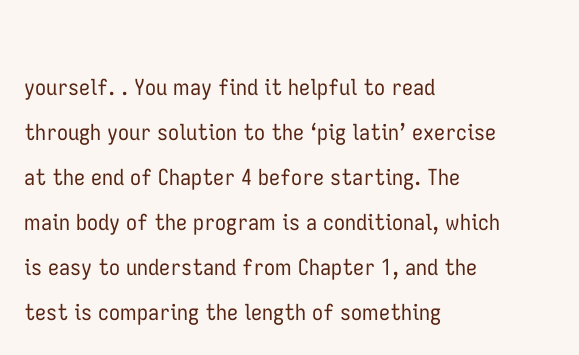yourself. . You may find it helpful to read through your solution to the ‘pig latin’ exercise at the end of Chapter 4 before starting. The main body of the program is a conditional, which is easy to understand from Chapter 1, and the test is comparing the length of something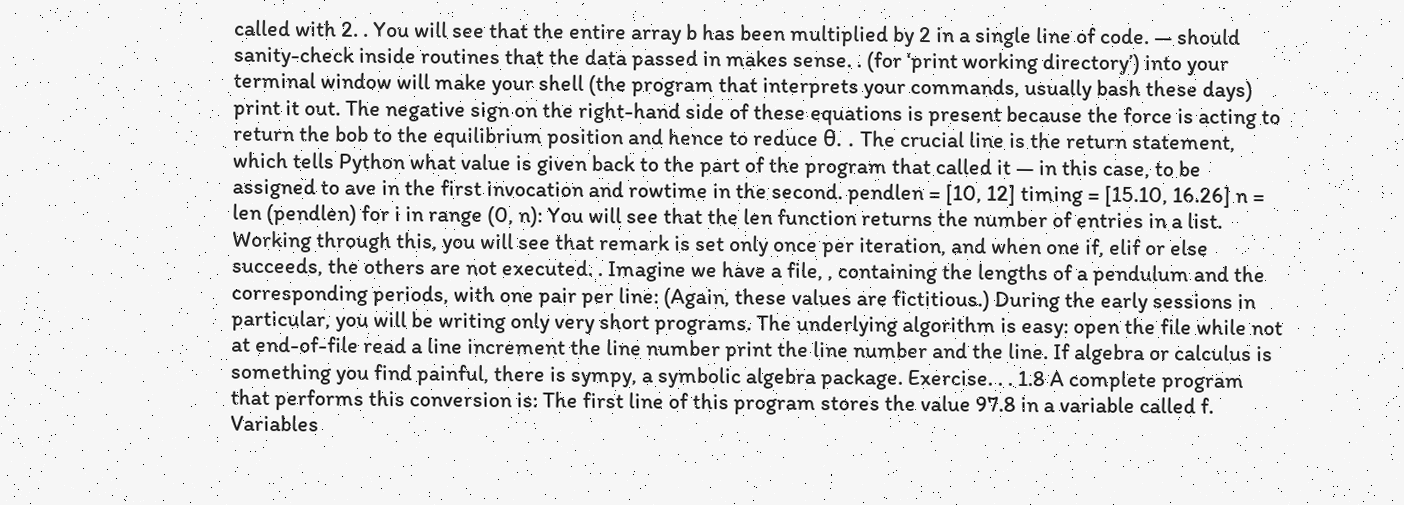called with 2. . You will see that the entire array b has been multiplied by 2 in a single line of code. — should sanity-check inside routines that the data passed in makes sense. . (for ‘print working directory’) into your terminal window will make your shell (the program that interprets your commands, usually bash these days) print it out. The negative sign on the right-hand side of these equations is present because the force is acting to return the bob to the equilibrium position and hence to reduce θ. . The crucial line is the return statement, which tells Python what value is given back to the part of the program that called it — in this case, to be assigned to ave in the first invocation and rowtime in the second. pendlen = [10, 12] timing = [15.10, 16.26] n = len (pendlen) for i in range (0, n): You will see that the len function returns the number of entries in a list. Working through this, you will see that remark is set only once per iteration, and when one if, elif or else succeeds, the others are not executed. . Imagine we have a file, , containing the lengths of a pendulum and the corresponding periods, with one pair per line: (Again, these values are fictitious.) During the early sessions in particular, you will be writing only very short programs. The underlying algorithm is easy: open the file while not at end-of-file read a line increment the line number print the line number and the line. If algebra or calculus is something you find painful, there is sympy, a symbolic algebra package. Exercise. . . 1.8 A complete program that performs this conversion is: The first line of this program stores the value 97.8 in a variable called f. Variables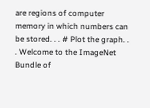are regions of computer memory in which numbers can be stored. . . # Plot the graph. . . Welcome to the ImageNet Bundle of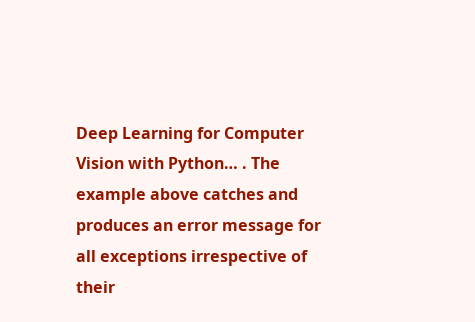Deep Learning for Computer Vision with Python… . The example above catches and produces an error message for all exceptions irrespective of their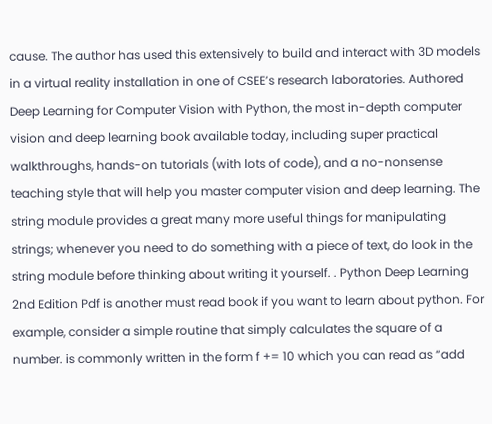cause. The author has used this extensively to build and interact with 3D models in a virtual reality installation in one of CSEE’s research laboratories. Authored Deep Learning for Computer Vision with Python, the most in-depth computer vision and deep learning book available today, including super practical walkthroughs, hands-on tutorials (with lots of code), and a no-nonsense teaching style that will help you master computer vision and deep learning. The string module provides a great many more useful things for manipulating strings; whenever you need to do something with a piece of text, do look in the string module before thinking about writing it yourself. . Python Deep Learning 2nd Edition Pdf is another must read book if you want to learn about python. For example, consider a simple routine that simply calculates the square of a number. is commonly written in the form f += 10 which you can read as “add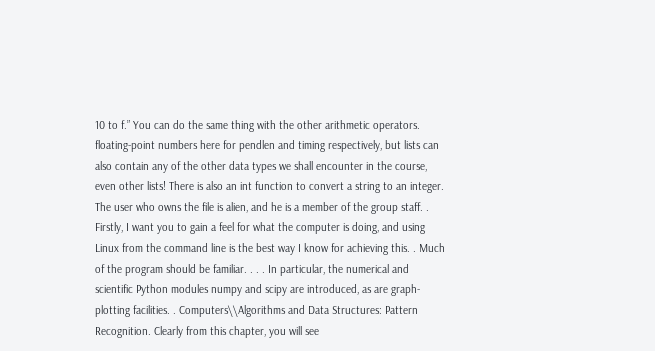10 to f.” You can do the same thing with the other arithmetic operators. floating-point numbers here for pendlen and timing respectively, but lists can also contain any of the other data types we shall encounter in the course, even other lists! There is also an int function to convert a string to an integer. The user who owns the file is alien, and he is a member of the group staff. . Firstly, I want you to gain a feel for what the computer is doing, and using Linux from the command line is the best way I know for achieving this. . Much of the program should be familiar. . . . In particular, the numerical and scientific Python modules numpy and scipy are introduced, as are graph-plotting facilities. . Computers\\Algorithms and Data Structures: Pattern Recognition. Clearly from this chapter, you will see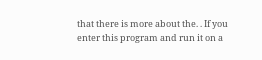that there is more about the. . If you enter this program and run it on a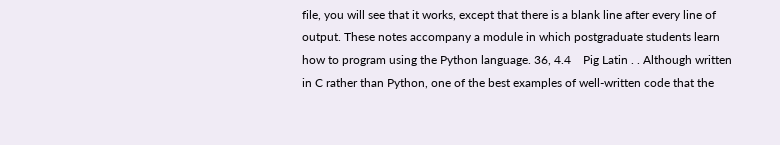file, you will see that it works, except that there is a blank line after every line of output. These notes accompany a module in which postgraduate students learn how to program using the Python language. 36, 4.4    Pig Latin . . Although written in C rather than Python, one of the best examples of well-written code that the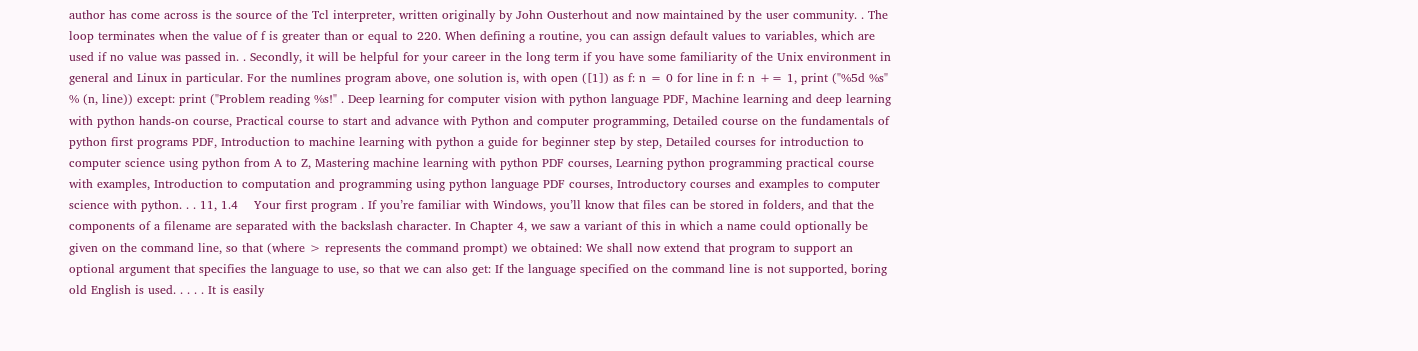author has come across is the source of the Tcl interpreter, written originally by John Ousterhout and now maintained by the user community. . The loop terminates when the value of f is greater than or equal to 220. When defining a routine, you can assign default values to variables, which are used if no value was passed in. . Secondly, it will be helpful for your career in the long term if you have some familiarity of the Unix environment in general and Linux in particular. For the numlines program above, one solution is, with open ([1]) as f: n = 0 for line in f: n += 1, print ("%5d %s" % (n, line)) except: print ("Problem reading %s!" . Deep learning for computer vision with python language PDF, Machine learning and deep learning with python hands-on course, Practical course to start and advance with Python and computer programming, Detailed course on the fundamentals of python first programs PDF, Introduction to machine learning with python a guide for beginner step by step, Detailed courses for introduction to computer science using python from A to Z, Mastering machine learning with python PDF courses, Learning python programming practical course with examples, Introduction to computation and programming using python language PDF courses, Introductory courses and examples to computer science with python. . . 11, 1.4    Your first program . If you’re familiar with Windows, you’ll know that files can be stored in folders, and that the components of a filename are separated with the backslash character. In Chapter 4, we saw a variant of this in which a name could optionally be given on the command line, so that (where > represents the command prompt) we obtained: We shall now extend that program to support an optional argument that specifies the language to use, so that we can also get: If the language specified on the command line is not supported, boring old English is used. . . . . It is easily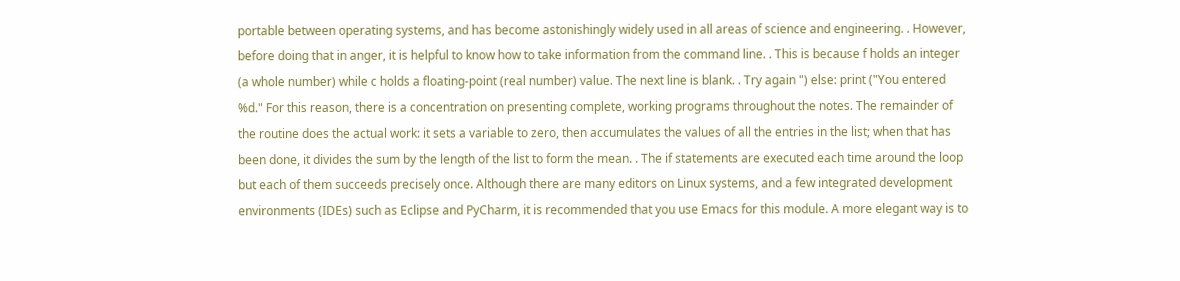portable between operating systems, and has become astonishingly widely used in all areas of science and engineering. . However, before doing that in anger, it is helpful to know how to take information from the command line. . This is because f holds an integer (a whole number) while c holds a floating-point (real number) value. The next line is blank. . Try again ") else: print ("You entered %d." For this reason, there is a concentration on presenting complete, working programs throughout the notes. The remainder of the routine does the actual work: it sets a variable to zero, then accumulates the values of all the entries in the list; when that has been done, it divides the sum by the length of the list to form the mean. . The if statements are executed each time around the loop but each of them succeeds precisely once. Although there are many editors on Linux systems, and a few integrated development environments (IDEs) such as Eclipse and PyCharm, it is recommended that you use Emacs for this module. A more elegant way is to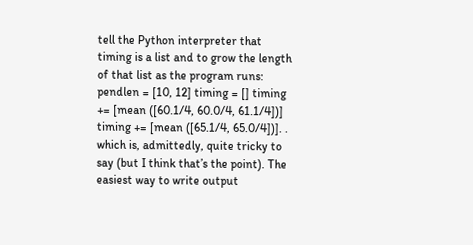tell the Python interpreter that timing is a list and to grow the length of that list as the program runs: pendlen = [10, 12] timing = [] timing += [mean ([60.1/4, 60.0/4, 61.1/4])] timing += [mean ([65.1/4, 65.0/4])]. . which is, admittedly, quite tricky to say (but I think that’s the point). The easiest way to write output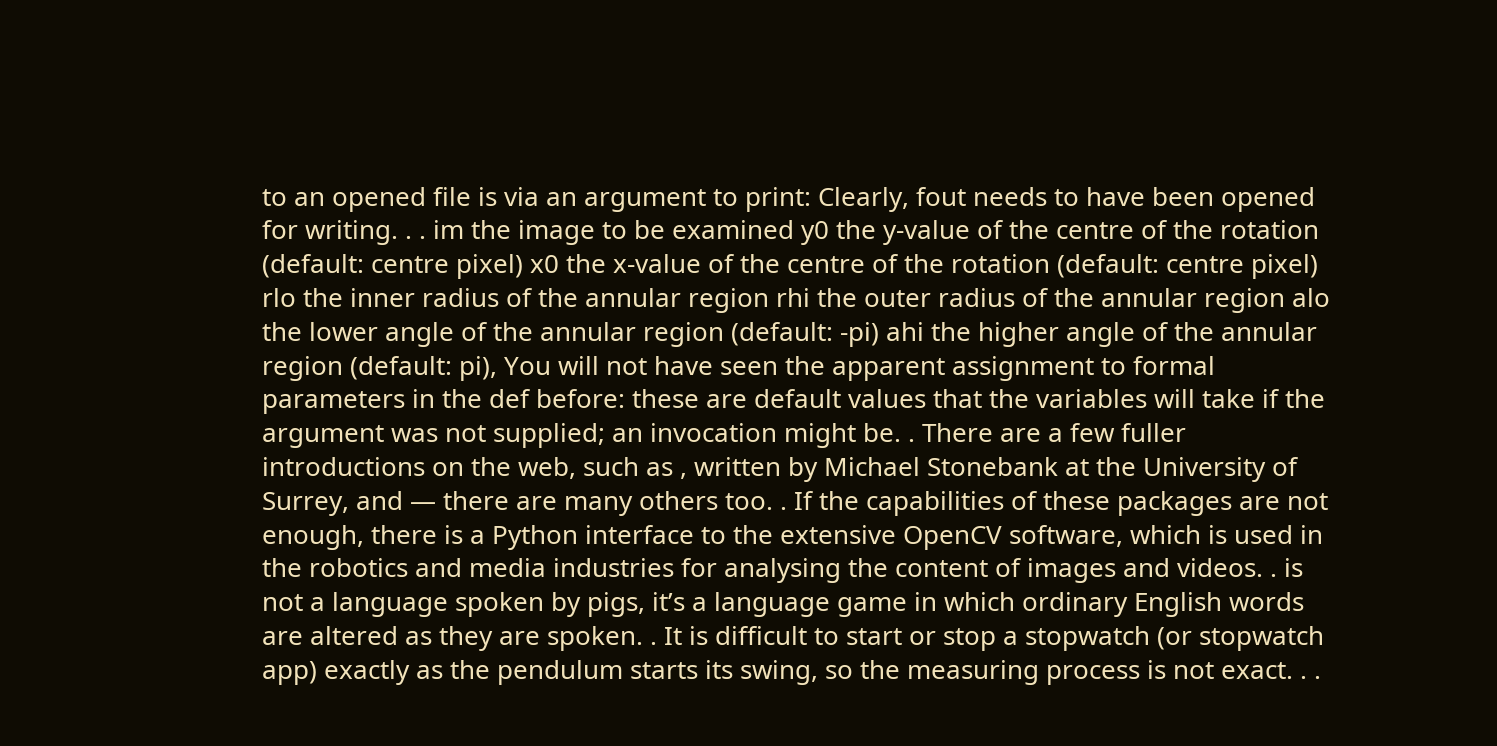to an opened file is via an argument to print: Clearly, fout needs to have been opened for writing. . . im the image to be examined y0 the y-value of the centre of the rotation (default: centre pixel) x0 the x-value of the centre of the rotation (default: centre pixel) rlo the inner radius of the annular region rhi the outer radius of the annular region alo the lower angle of the annular region (default: -pi) ahi the higher angle of the annular region (default: pi), You will not have seen the apparent assignment to formal parameters in the def before: these are default values that the variables will take if the argument was not supplied; an invocation might be. . There are a few fuller introductions on the web, such as , written by Michael Stonebank at the University of Surrey, and — there are many others too. . If the capabilities of these packages are not enough, there is a Python interface to the extensive OpenCV software, which is used in the robotics and media industries for analysing the content of images and videos. . is not a language spoken by pigs, it’s a language game in which ordinary English words are altered as they are spoken. . It is difficult to start or stop a stopwatch (or stopwatch app) exactly as the pendulum starts its swing, so the measuring process is not exact. . .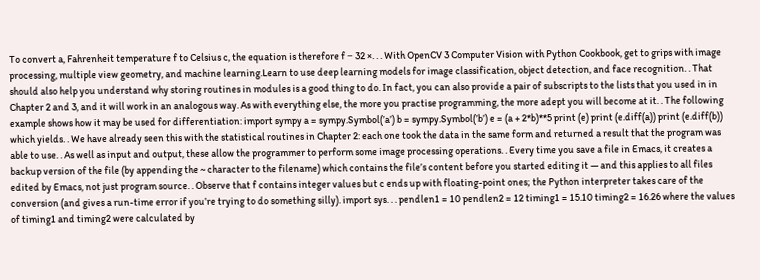To convert a, Fahrenheit temperature f to Celsius c, the equation is therefore f − 32 ×. . . With OpenCV 3 Computer Vision with Python Cookbook, get to grips with image processing, multiple view geometry, and machine learning.Learn to use deep learning models for image classification, object detection, and face recognition. . That should also help you understand why storing routines in modules is a good thing to do. In fact, you can also provide a pair of subscripts to the lists that you used in in Chapter 2 and 3, and it will work in an analogous way. As with everything else, the more you practise programming, the more adept you will become at it. . The following example shows how it may be used for differentiation: import sympy a = sympy.Symbol(’a’) b = sympy.Symbol(’b’) e = (a + 2*b)**5 print (e) print (e.diff(a)) print (e.diff(b)) which yields. . We have already seen this with the statistical routines in Chapter 2: each one took the data in the same form and returned a result that the program was able to use. . As well as input and output, these allow the programmer to perform some image processing operations. . Every time you save a file in Emacs, it creates a backup version of the file (by appending the ~ character to the filename) which contains the file’s content before you started editing it — and this applies to all files edited by Emacs, not just program source. . Observe that f contains integer values but c ends up with floating-point ones; the Python interpreter takes care of the conversion (and gives a run-time error if you’re trying to do something silly). import sys. . . pendlen1 = 10 pendlen2 = 12 timing1 = 15.10 timing2 = 16.26 where the values of timing1 and timing2 were calculated by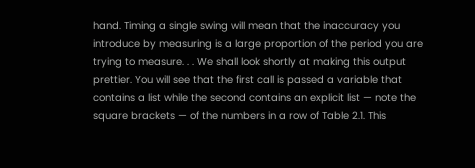hand. Timing a single swing will mean that the inaccuracy you introduce by measuring is a large proportion of the period you are trying to measure. . . We shall look shortly at making this output prettier. You will see that the first call is passed a variable that contains a list while the second contains an explicit list — note the square brackets — of the numbers in a row of Table 2.1. This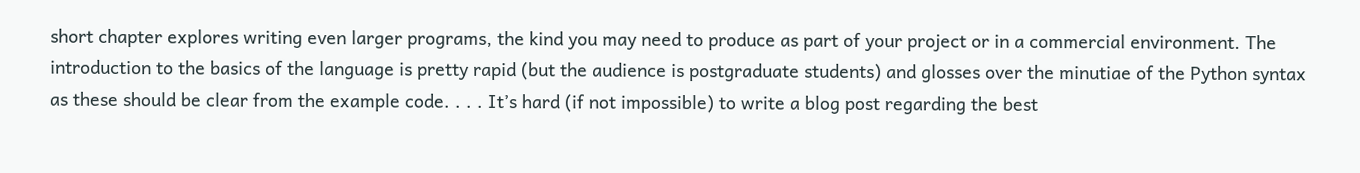short chapter explores writing even larger programs, the kind you may need to produce as part of your project or in a commercial environment. The introduction to the basics of the language is pretty rapid (but the audience is postgraduate students) and glosses over the minutiae of the Python syntax as these should be clear from the example code. . . . It’s hard (if not impossible) to write a blog post regarding the best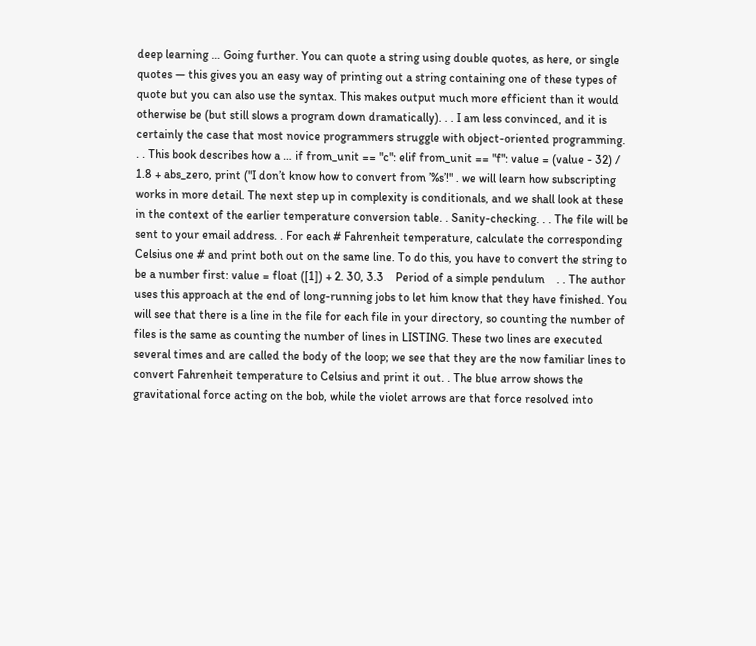deep learning … Going further. You can quote a string using double quotes, as here, or single quotes — this gives you an easy way of printing out a string containing one of these types of quote but you can also use the syntax. This makes output much more efficient than it would otherwise be (but still slows a program down dramatically). . . I am less convinced, and it is certainly the case that most novice programmers struggle with object-oriented programming. . . This book describes how a … if from_unit == "c": elif from_unit == "f": value = (value - 32) / 1.8 + abs_zero, print ("I don’t know how to convert from ’%s’!" . we will learn how subscripting works in more detail. The next step up in complexity is conditionals, and we shall look at these in the context of the earlier temperature conversion table. . Sanity-checking. . . The file will be sent to your email address. . For each # Fahrenheit temperature, calculate the corresponding Celsius one # and print both out on the same line. To do this, you have to convert the string to be a number first: value = float ([1]) + 2. 30, 3.3    Period of a simple pendulum    . . The author uses this approach at the end of long-running jobs to let him know that they have finished. You will see that there is a line in the file for each file in your directory, so counting the number of files is the same as counting the number of lines in LISTING. These two lines are executed several times and are called the body of the loop; we see that they are the now familiar lines to convert Fahrenheit temperature to Celsius and print it out. . The blue arrow shows the gravitational force acting on the bob, while the violet arrows are that force resolved into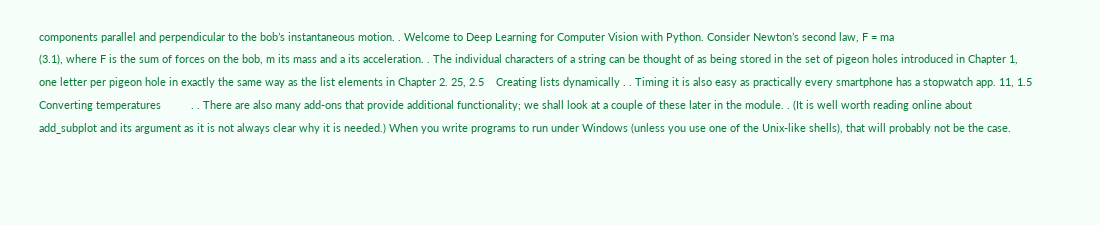components parallel and perpendicular to the bob’s instantaneous motion. . Welcome to Deep Learning for Computer Vision with Python. Consider Newton’s second law, F = ma                                                     (3.1), where F is the sum of forces on the bob, m its mass and a its acceleration. . The individual characters of a string can be thought of as being stored in the set of pigeon holes introduced in Chapter 1, one letter per pigeon hole in exactly the same way as the list elements in Chapter 2. 25, 2.5    Creating lists dynamically . . Timing it is also easy as practically every smartphone has a stopwatch app. 11, 1.5    Converting temperatures          . . There are also many add-ons that provide additional functionality; we shall look at a couple of these later in the module. . (It is well worth reading online about add_subplot and its argument as it is not always clear why it is needed.) When you write programs to run under Windows (unless you use one of the Unix-like shells), that will probably not be the case.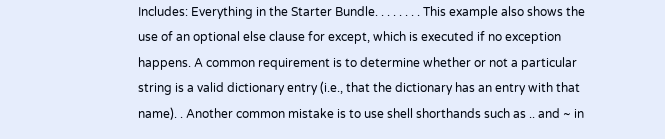Includes: Everything in the Starter Bundle. . . . . . . . This example also shows the use of an optional else clause for except, which is executed if no exception happens. A common requirement is to determine whether or not a particular string is a valid dictionary entry (i.e., that the dictionary has an entry with that name). . Another common mistake is to use shell shorthands such as .. and ~ in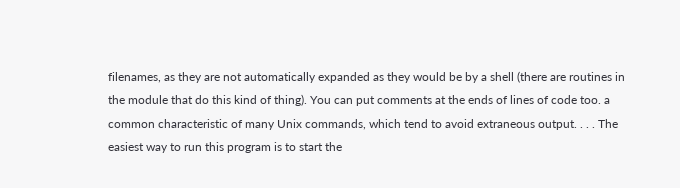filenames, as they are not automatically expanded as they would be by a shell (there are routines in the module that do this kind of thing). You can put comments at the ends of lines of code too. a common characteristic of many Unix commands, which tend to avoid extraneous output. . . . The easiest way to run this program is to start the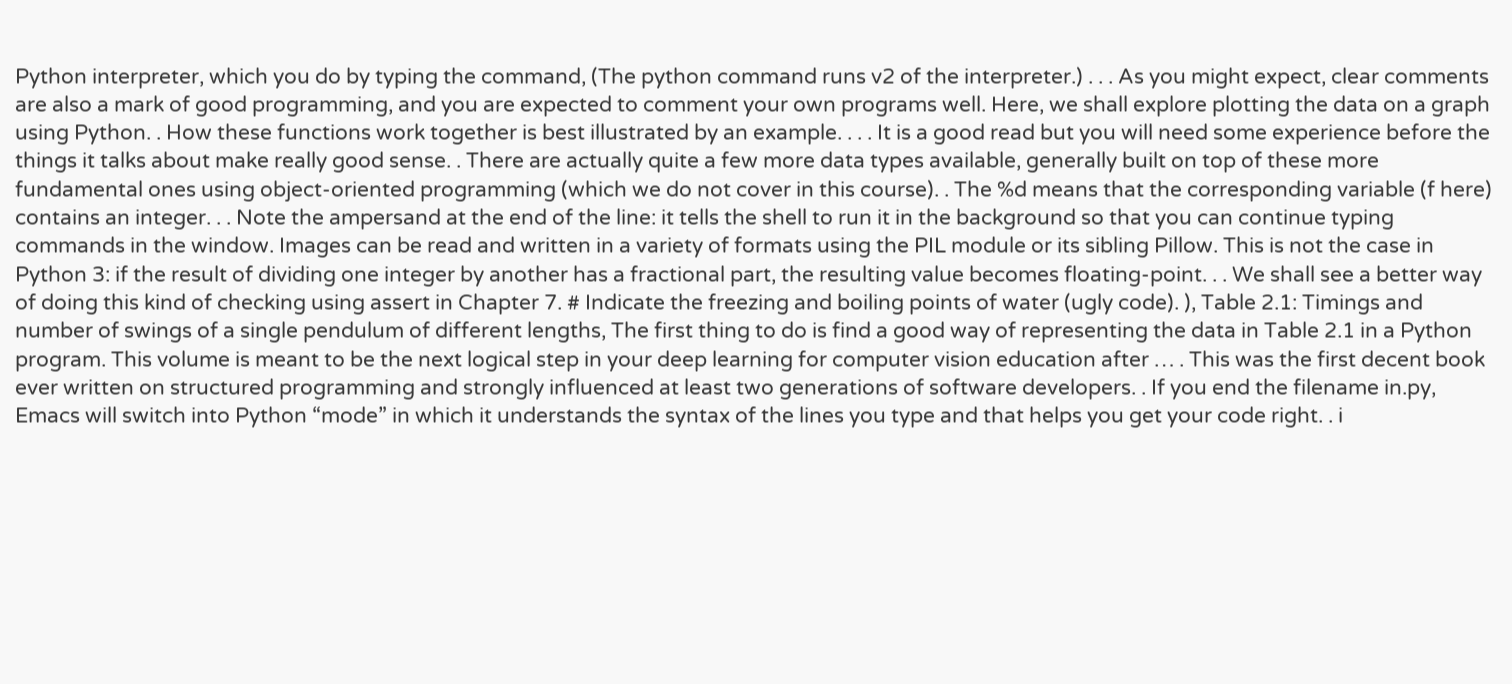Python interpreter, which you do by typing the command, (The python command runs v2 of the interpreter.) . . . As you might expect, clear comments are also a mark of good programming, and you are expected to comment your own programs well. Here, we shall explore plotting the data on a graph using Python. . How these functions work together is best illustrated by an example. . . . It is a good read but you will need some experience before the things it talks about make really good sense. . There are actually quite a few more data types available, generally built on top of these more fundamental ones using object-oriented programming (which we do not cover in this course). . The %d means that the corresponding variable (f here) contains an integer. . . Note the ampersand at the end of the line: it tells the shell to run it in the background so that you can continue typing commands in the window. Images can be read and written in a variety of formats using the PIL module or its sibling Pillow. This is not the case in Python 3: if the result of dividing one integer by another has a fractional part, the resulting value becomes floating-point. . . We shall see a better way of doing this kind of checking using assert in Chapter 7. # Indicate the freezing and boiling points of water (ugly code). ), Table 2.1: Timings and number of swings of a single pendulum of different lengths, The first thing to do is find a good way of representing the data in Table 2.1 in a Python program. This volume is meant to be the next logical step in your deep learning for computer vision education after … . This was the first decent book ever written on structured programming and strongly influenced at least two generations of software developers. . If you end the filename in.py, Emacs will switch into Python “mode” in which it understands the syntax of the lines you type and that helps you get your code right. . i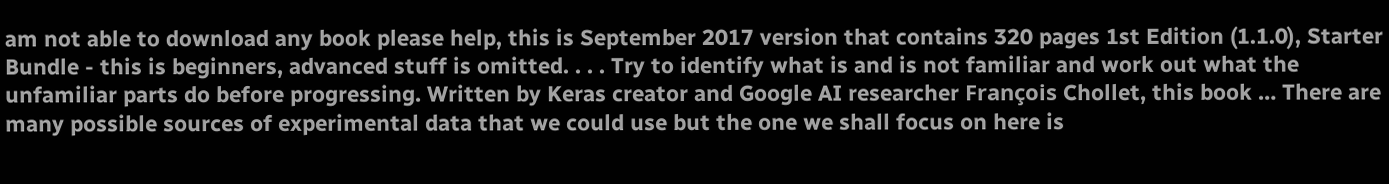am not able to download any book please help, this is September 2017 version that contains 320 pages 1st Edition (1.1.0), Starter Bundle - this is beginners, advanced stuff is omitted. . . . Try to identify what is and is not familiar and work out what the unfamiliar parts do before progressing. Written by Keras creator and Google AI researcher François Chollet, this book … There are many possible sources of experimental data that we could use but the one we shall focus on here is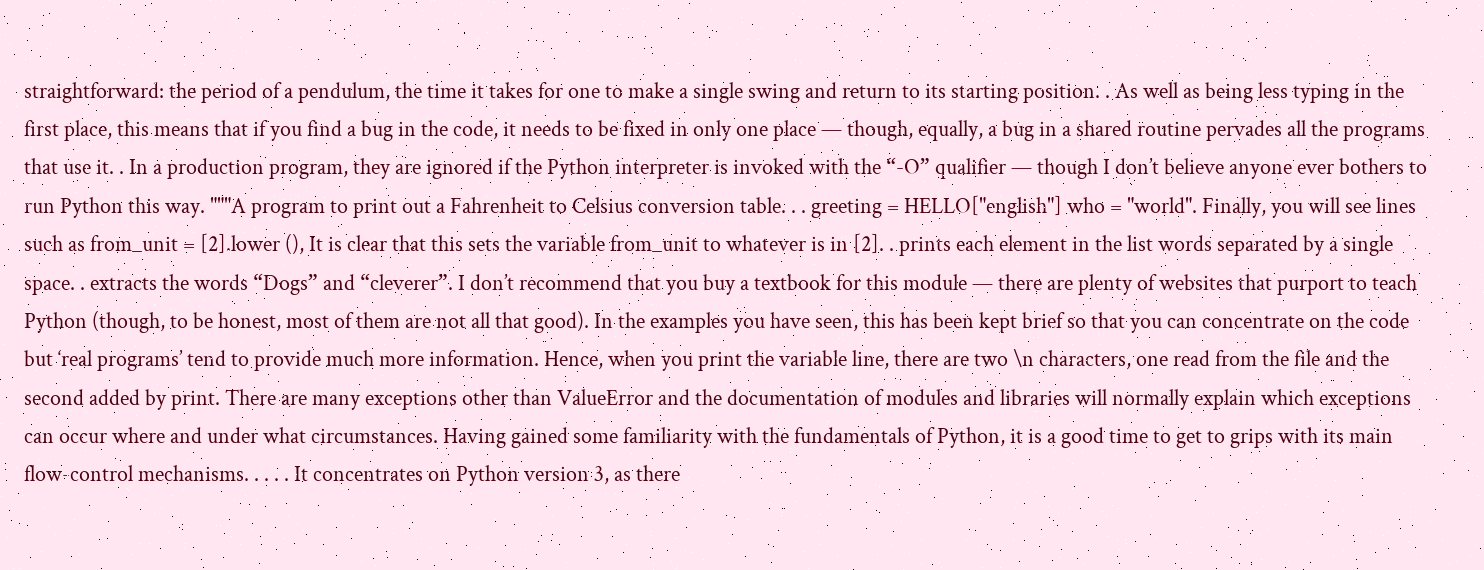straightforward: the period of a pendulum, the time it takes for one to make a single swing and return to its starting position. . As well as being less typing in the first place, this means that if you find a bug in the code, it needs to be fixed in only one place — though, equally, a bug in a shared routine pervades all the programs that use it. . In a production program, they are ignored if the Python interpreter is invoked with the “-O” qualifier — though I don’t believe anyone ever bothers to run Python this way. """A program to print out a Fahrenheit to Celsius conversion table. . . greeting = HELLO["english"] who = "world". Finally, you will see lines such as from_unit = [2].lower (), It is clear that this sets the variable from_unit to whatever is in [2]. . prints each element in the list words separated by a single space. . extracts the words “Dogs” and “cleverer”. I don’t recommend that you buy a textbook for this module — there are plenty of websites that purport to teach Python (though, to be honest, most of them are not all that good). In the examples you have seen, this has been kept brief so that you can concentrate on the code but ‘real programs’ tend to provide much more information. Hence, when you print the variable line, there are two \n characters, one read from the file and the second added by print. There are many exceptions other than ValueError and the documentation of modules and libraries will normally explain which exceptions can occur where and under what circumstances. Having gained some familiarity with the fundamentals of Python, it is a good time to get to grips with its main flow-control mechanisms. . . . . It concentrates on Python version 3, as there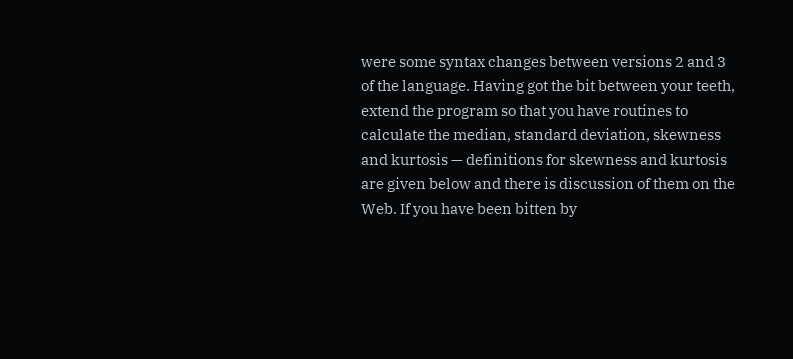were some syntax changes between versions 2 and 3 of the language. Having got the bit between your teeth, extend the program so that you have routines to calculate the median, standard deviation, skewness and kurtosis — definitions for skewness and kurtosis are given below and there is discussion of them on the Web. If you have been bitten by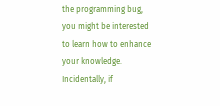the programming bug, you might be interested to learn how to enhance your knowledge. Incidentally, if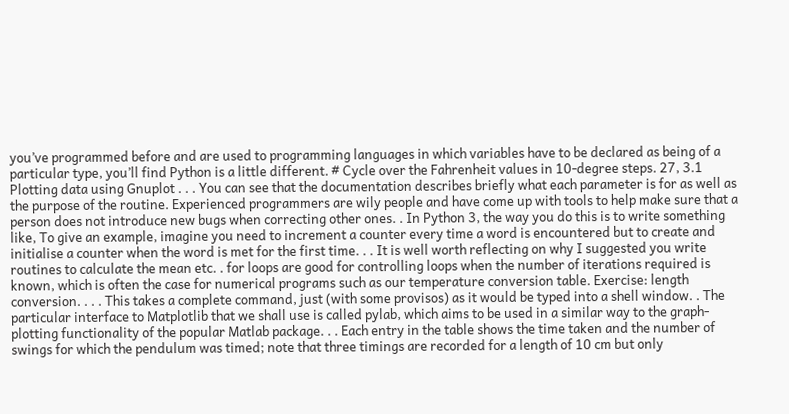you’ve programmed before and are used to programming languages in which variables have to be declared as being of a particular type, you’ll find Python is a little different. # Cycle over the Fahrenheit values in 10-degree steps. 27, 3.1    Plotting data using Gnuplot . . . You can see that the documentation describes briefly what each parameter is for as well as the purpose of the routine. Experienced programmers are wily people and have come up with tools to help make sure that a person does not introduce new bugs when correcting other ones. . In Python 3, the way you do this is to write something like, To give an example, imagine you need to increment a counter every time a word is encountered but to create and initialise a counter when the word is met for the first time. . . It is well worth reflecting on why I suggested you write routines to calculate the mean etc. . for loops are good for controlling loops when the number of iterations required is known, which is often the case for numerical programs such as our temperature conversion table. Exercise: length conversion. . . . This takes a complete command, just (with some provisos) as it would be typed into a shell window. . The particular interface to Matplotlib that we shall use is called pylab, which aims to be used in a similar way to the graph-plotting functionality of the popular Matlab package. . . Each entry in the table shows the time taken and the number of swings for which the pendulum was timed; note that three timings are recorded for a length of 10 cm but only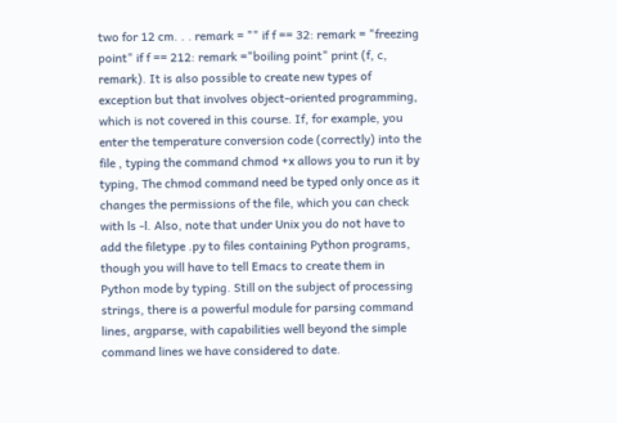two for 12 cm. . . remark = "" if f == 32: remark = "freezing point" if f == 212: remark ="boiling point" print (f, c, remark). It is also possible to create new types of exception but that involves object-oriented programming, which is not covered in this course. If, for example, you enter the temperature conversion code (correctly) into the file , typing the command chmod +x allows you to run it by typing, The chmod command need be typed only once as it changes the permissions of the file, which you can check with ls -l. Also, note that under Unix you do not have to add the filetype .py to files containing Python programs, though you will have to tell Emacs to create them in Python mode by typing. Still on the subject of processing strings, there is a powerful module for parsing command lines, argparse, with capabilities well beyond the simple command lines we have considered to date.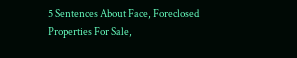5 Sentences About Face, Foreclosed Properties For Sale,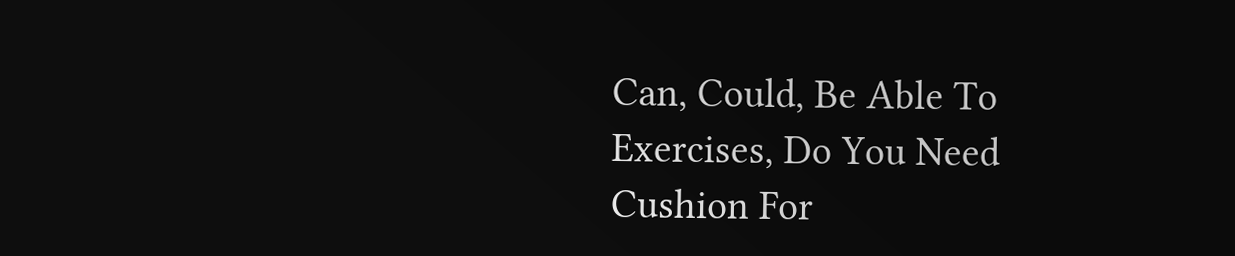Can, Could, Be Able To Exercises, Do You Need Cushion For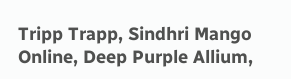Tripp Trapp, Sindhri Mango Online, Deep Purple Allium,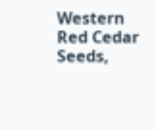Western Red Cedar Seeds,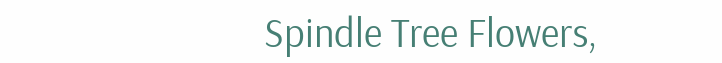Spindle Tree Flowers,